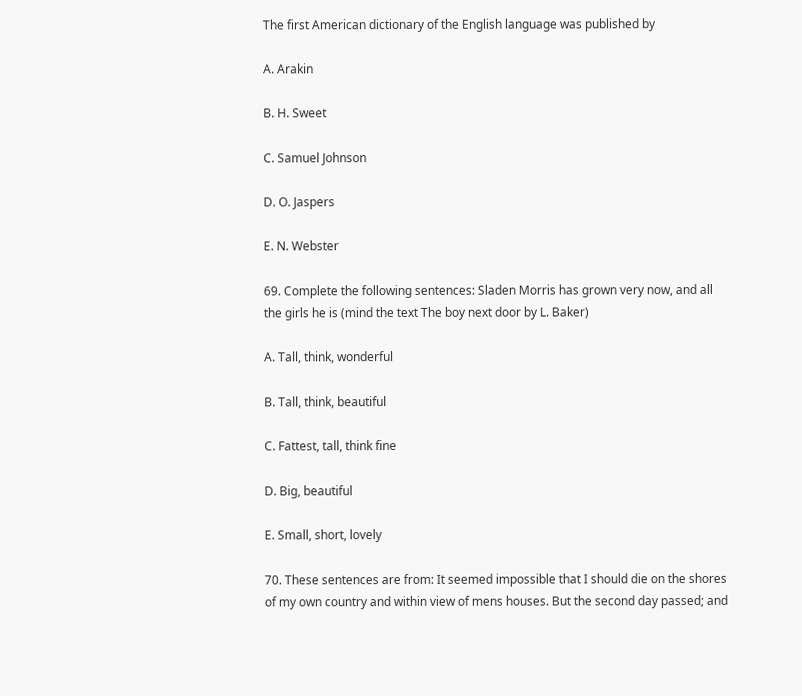The first American dictionary of the English language was published by

A. Arakin

B. H. Sweet

C. Samuel Johnson

D. O. Jaspers

E. N. Webster

69. Complete the following sentences: Sladen Morris has grown very now, and all the girls he is (mind the text The boy next door by L. Baker)

A. Tall, think, wonderful

B. Tall, think, beautiful

C. Fattest, tall, think fine

D. Big, beautiful

E. Small, short, lovely

70. These sentences are from: It seemed impossible that I should die on the shores of my own country and within view of mens houses. But the second day passed; and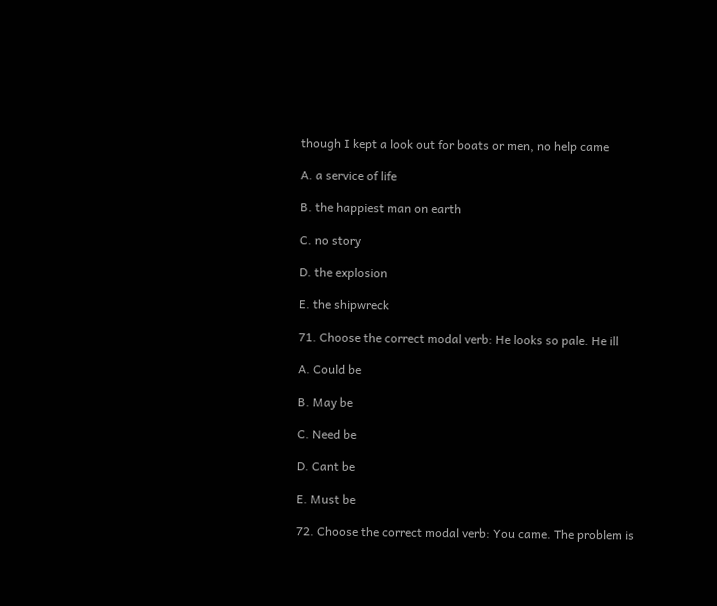though I kept a look out for boats or men, no help came

A. a service of life

B. the happiest man on earth

C. no story

D. the explosion

E. the shipwreck

71. Choose the correct modal verb: He looks so pale. He ill

A. Could be

B. May be

C. Need be

D. Cant be

E. Must be

72. Choose the correct modal verb: You came. The problem is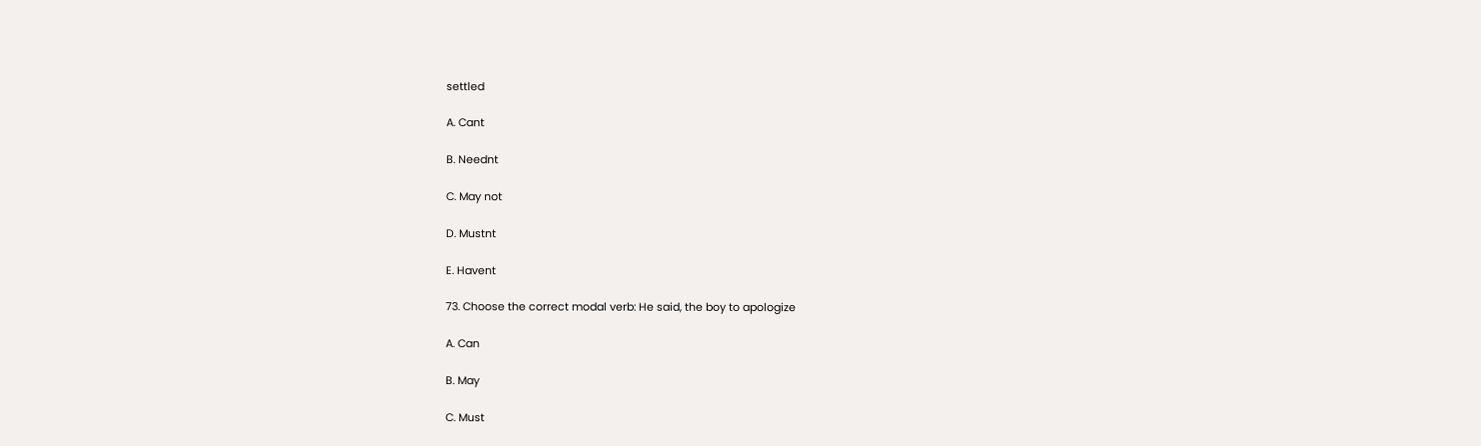settled

A. Cant

B. Neednt

C. May not

D. Mustnt

E. Havent

73. Choose the correct modal verb: He said, the boy to apologize

A. Can

B. May

C. Must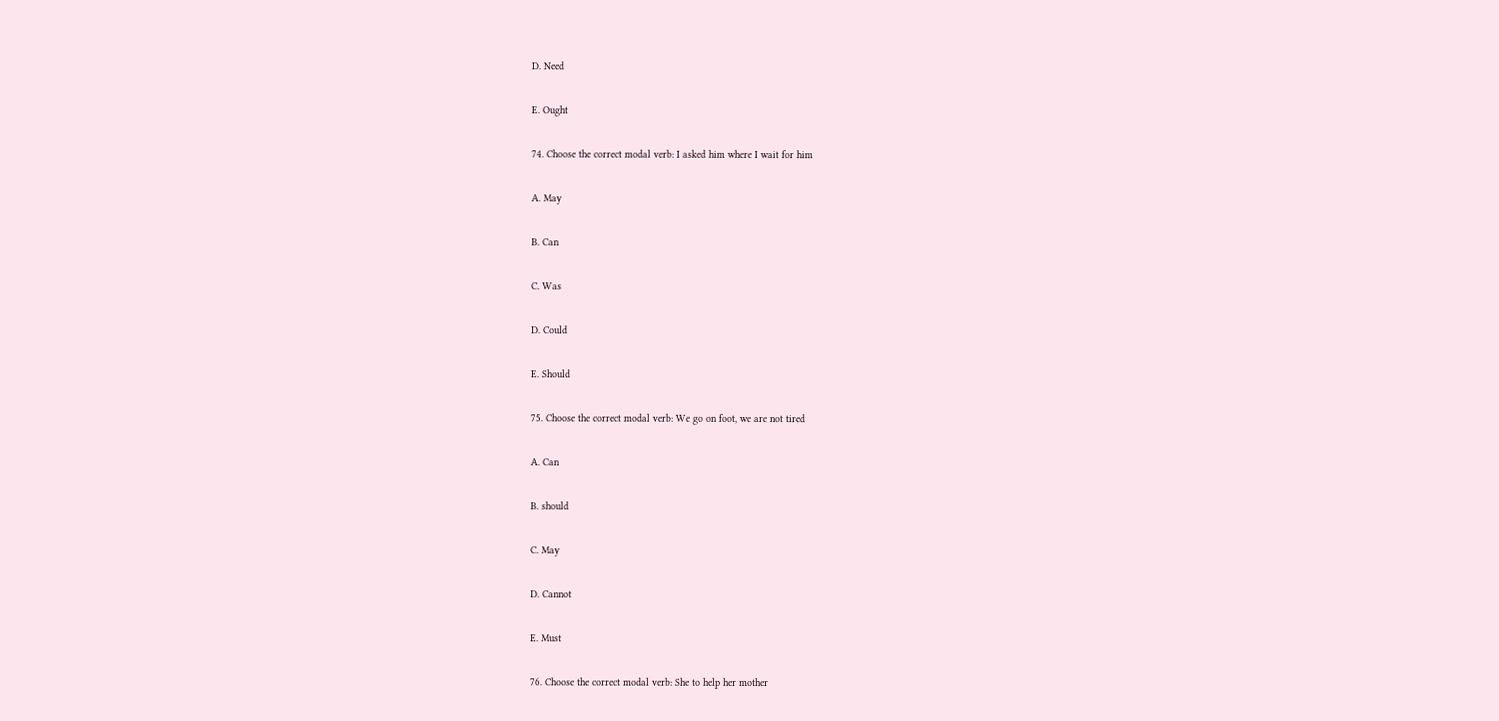D. Need

E. Ought

74. Choose the correct modal verb: I asked him where I wait for him

A. May

B. Can

C. Was

D. Could

E. Should

75. Choose the correct modal verb: We go on foot, we are not tired

A. Can

B. should

C. May

D. Cannot

E. Must

76. Choose the correct modal verb: She to help her mother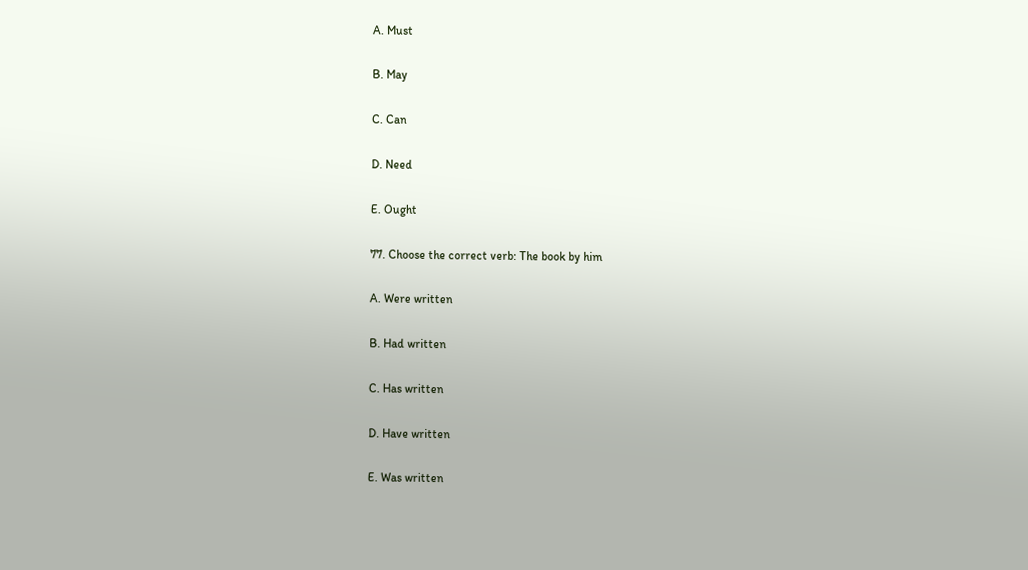A. Must

B. May

C. Can

D. Need

E. Ought

77. Choose the correct verb: The book by him

A. Were written

B. Had written

C. Has written

D. Have written

E. Was written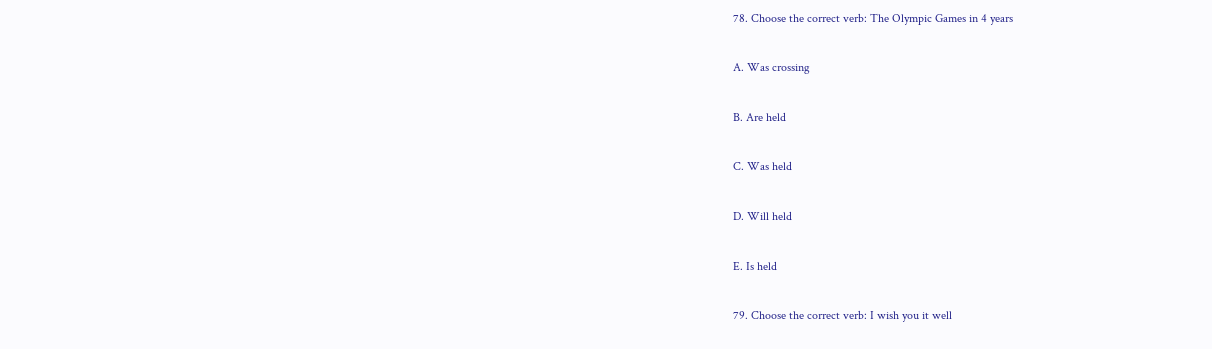78. Choose the correct verb: The Olympic Games in 4 years

A. Was crossing

B. Are held

C. Was held

D. Will held

E. Is held

79. Choose the correct verb: I wish you it well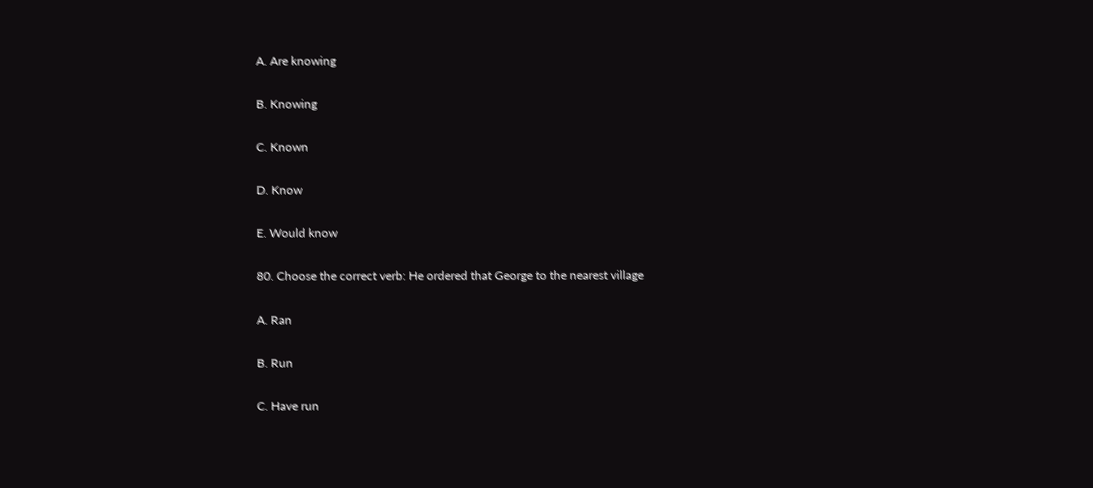A. Are knowing

B. Knowing

C. Known

D. Know

E. Would know

80. Choose the correct verb: He ordered that George to the nearest village

A. Ran

B. Run

C. Have run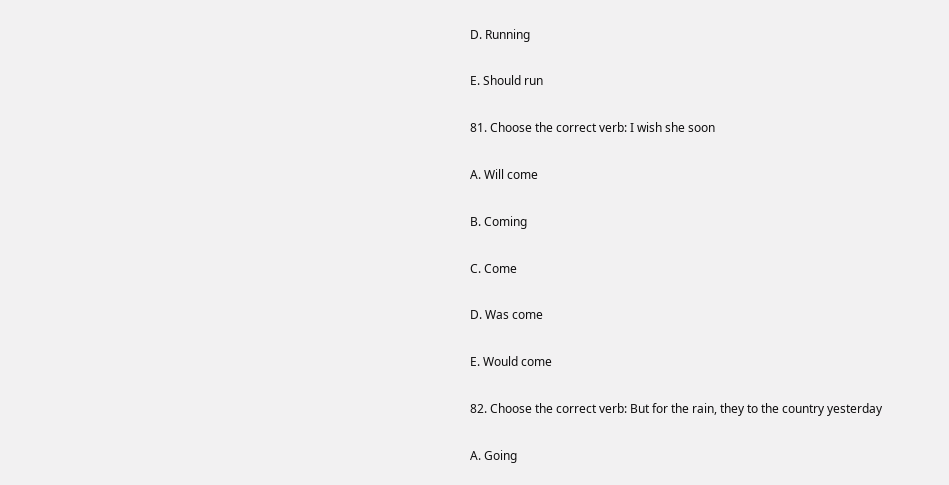D. Running

E. Should run

81. Choose the correct verb: I wish she soon

A. Will come

B. Coming

C. Come

D. Was come

E. Would come

82. Choose the correct verb: But for the rain, they to the country yesterday

A. Going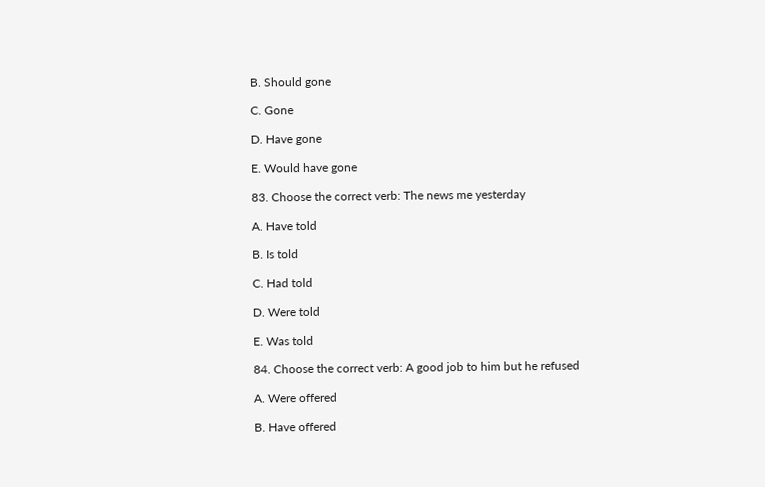B. Should gone

C. Gone

D. Have gone

E. Would have gone

83. Choose the correct verb: The news me yesterday

A. Have told

B. Is told

C. Had told

D. Were told

E. Was told

84. Choose the correct verb: A good job to him but he refused

A. Were offered

B. Have offered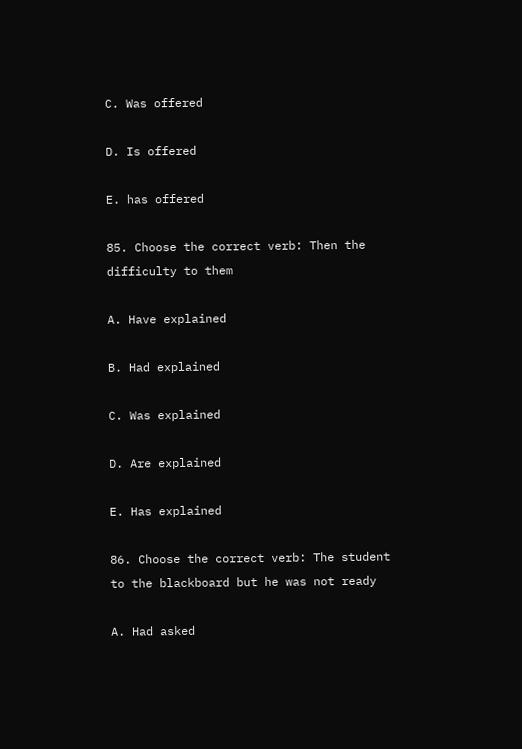C. Was offered

D. Is offered

E. has offered

85. Choose the correct verb: Then the difficulty to them

A. Have explained

B. Had explained

C. Was explained

D. Are explained

E. Has explained

86. Choose the correct verb: The student to the blackboard but he was not ready

A. Had asked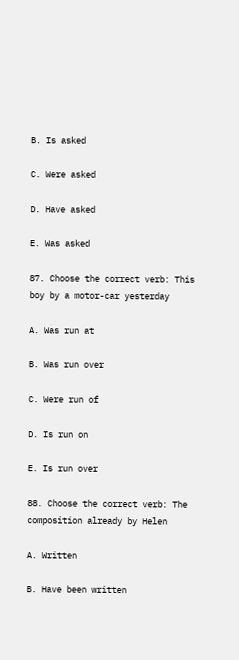B. Is asked

C. Were asked

D. Have asked

E. Was asked

87. Choose the correct verb: This boy by a motor-car yesterday

A. Was run at

B. Was run over

C. Were run of

D. Is run on

E. Is run over

88. Choose the correct verb: The composition already by Helen

A. Written

B. Have been written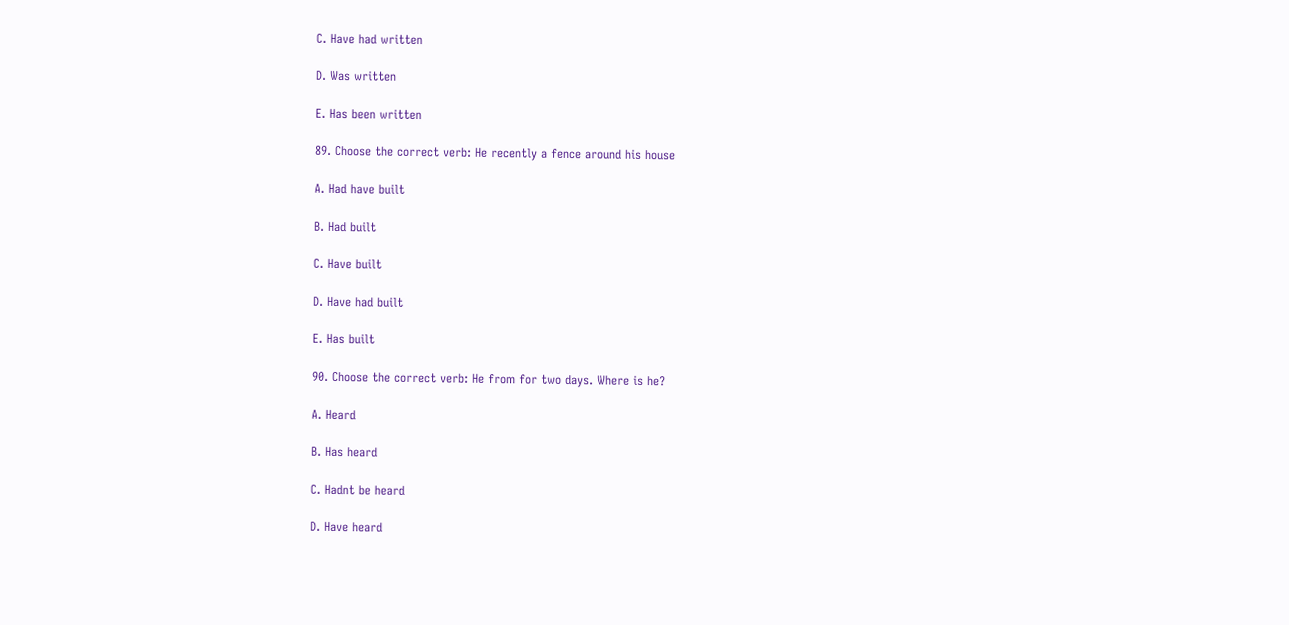C. Have had written

D. Was written

E. Has been written

89. Choose the correct verb: He recently a fence around his house

A. Had have built

B. Had built

C. Have built

D. Have had built

E. Has built

90. Choose the correct verb: He from for two days. Where is he?

A. Heard

B. Has heard

C. Hadnt be heard

D. Have heard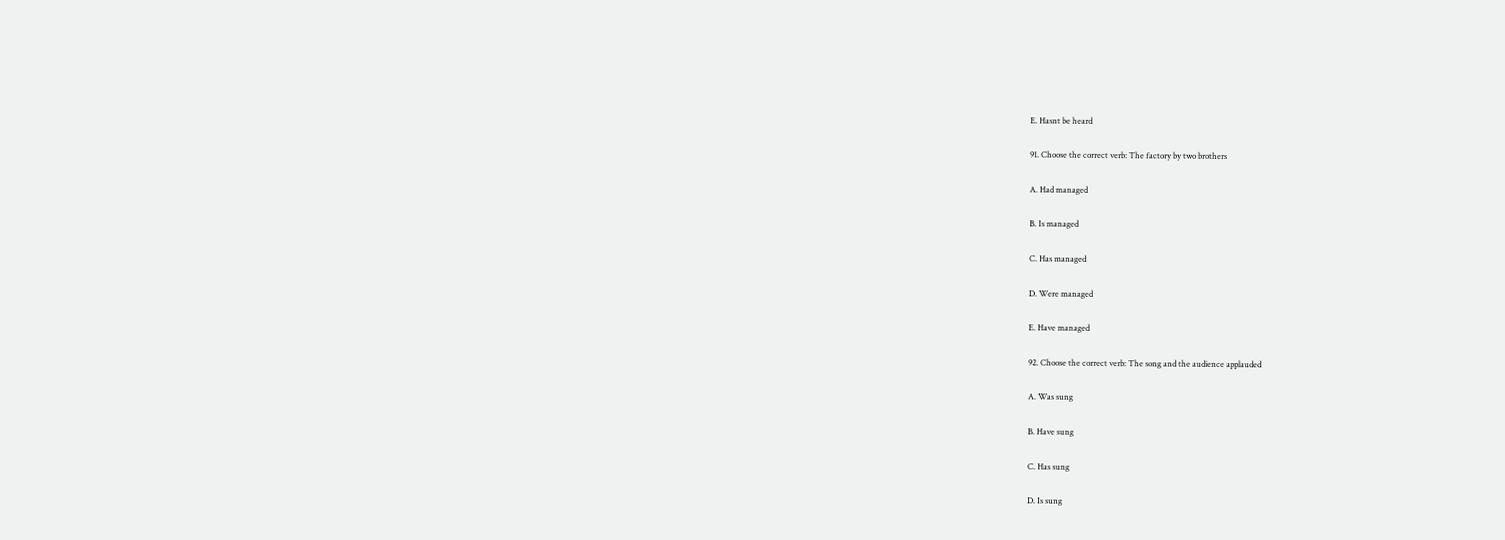E. Hasnt be heard

91. Choose the correct verb: The factory by two brothers

A. Had managed

B. Is managed

C. Has managed

D. Were managed

E. Have managed

92. Choose the correct verb: The song and the audience applauded

A. Was sung

B. Have sung

C. Has sung

D. Is sung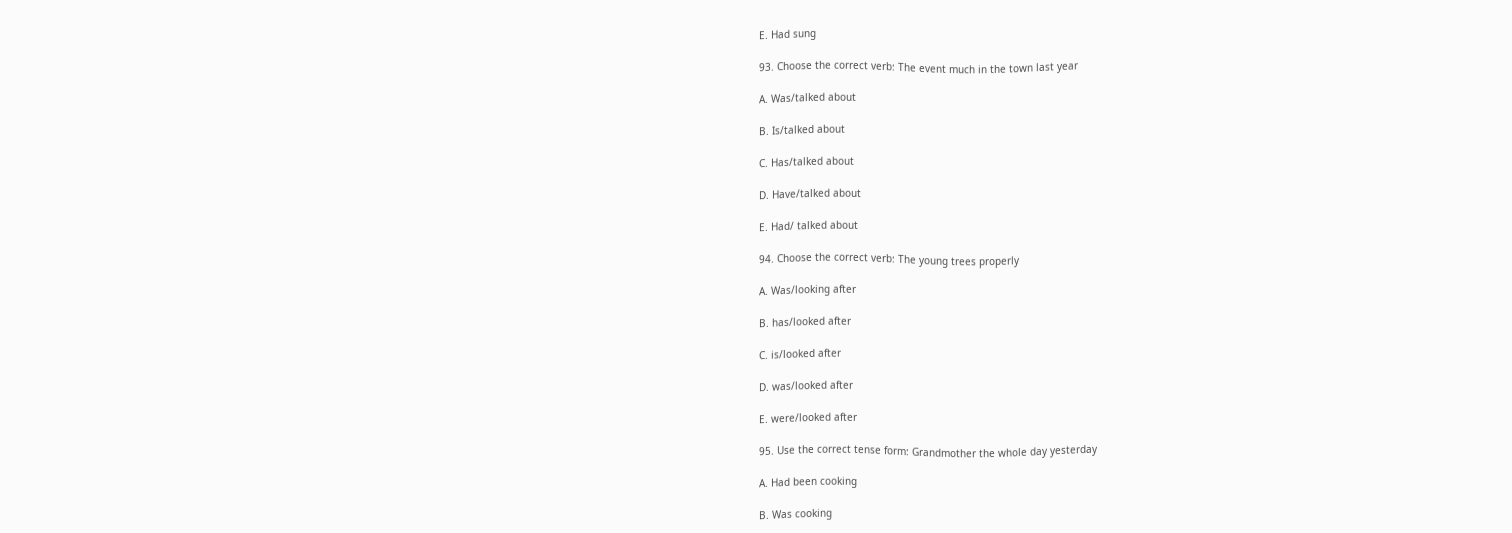E. Had sung

93. Choose the correct verb: The event much in the town last year

A. Was/talked about

B. Is/talked about

C. Has/talked about

D. Have/talked about

E. Had/ talked about

94. Choose the correct verb: The young trees properly

A. Was/looking after

B. has/looked after

C. is/looked after

D. was/looked after

E. were/looked after

95. Use the correct tense form: Grandmother the whole day yesterday

A. Had been cooking

B. Was cooking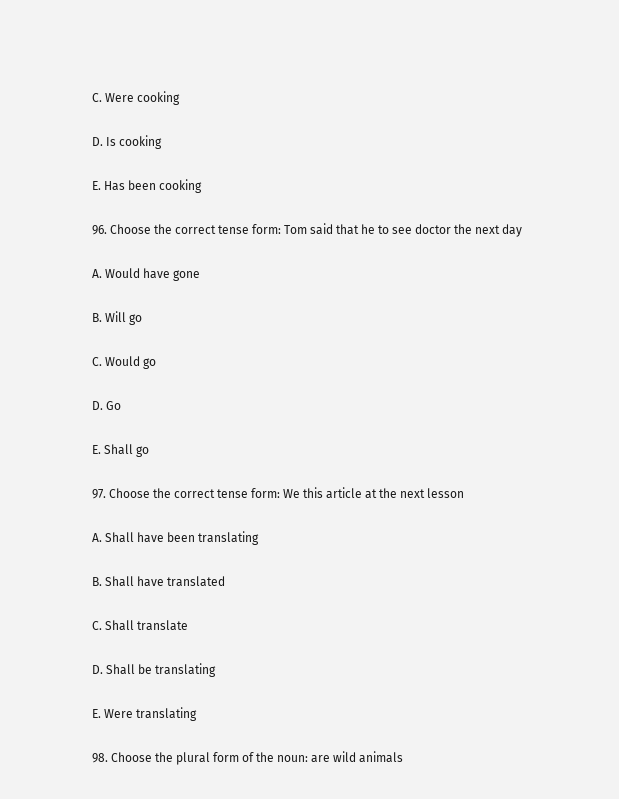C. Were cooking

D. Is cooking

E. Has been cooking

96. Choose the correct tense form: Tom said that he to see doctor the next day

A. Would have gone

B. Will go

C. Would go

D. Go

E. Shall go

97. Choose the correct tense form: We this article at the next lesson

A. Shall have been translating

B. Shall have translated

C. Shall translate

D. Shall be translating

E. Were translating

98. Choose the plural form of the noun: are wild animals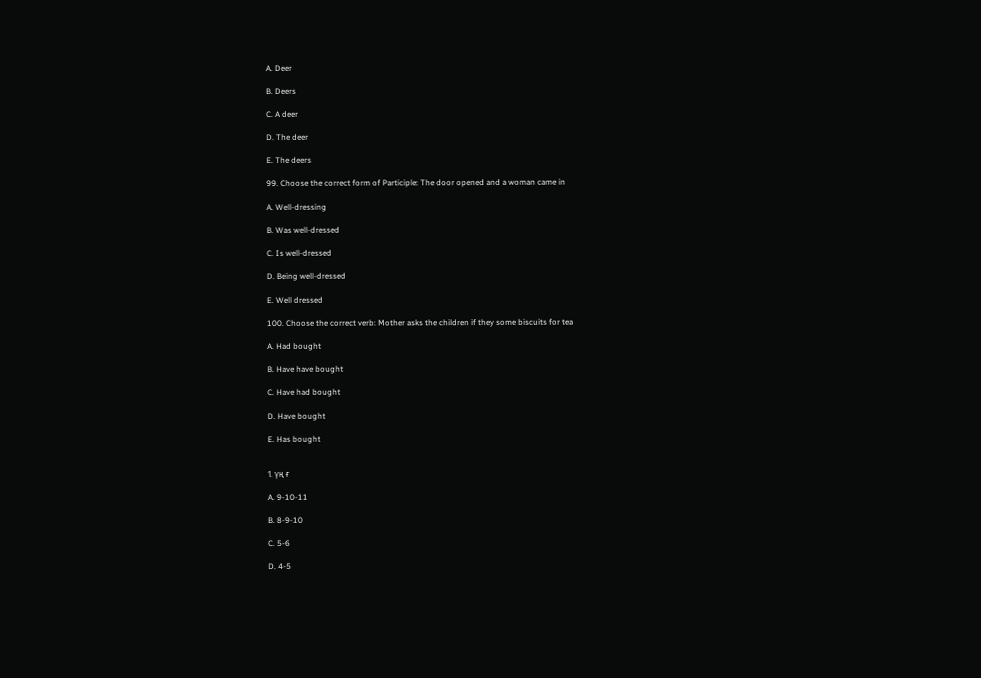A. Deer

B. Deers

C. A deer

D. The deer

E. The deers

99. Choose the correct form of Participle: The door opened and a woman came in

A. Well-dressing

B. Was well-dressed

C. Is well-dressed

D. Being well-dressed

E. Well dressed

100. Choose the correct verb: Mother asks the children if they some biscuits for tea

A. Had bought

B. Have have bought

C. Have had bought

D. Have bought

E. Has bought


1. үң ғ

A. 9-10-11

B. 8-9-10

C. 5-6

D. 4-5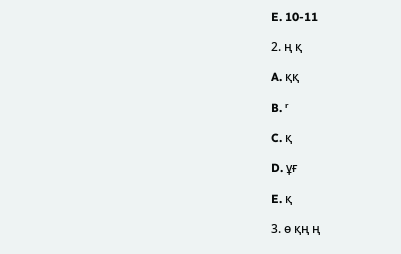E. 10-11

2. ң қ

A. ққ

B. ʳ

C. қ

D. ұғ

E. қ

3. ө қң ң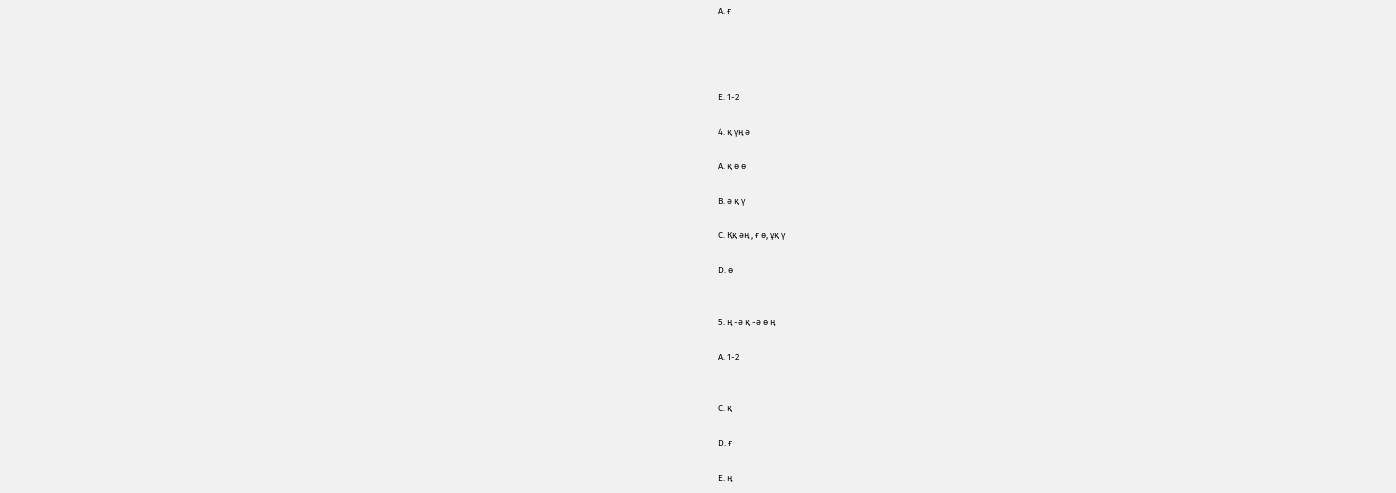A. ғ




E. 1-2

4. қ үң ә

A. қ ө ө

B. ә қ ү

C. Ққ әң , ғ ө, ұқ ү

D. ө


5. ң -ә қ -ә ө ң

A. 1-2


C. қ

D. ғ

E. ң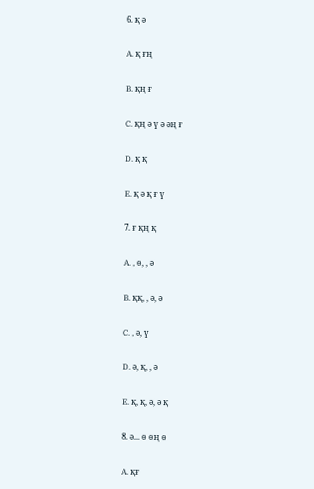6. қ ә

A. қ ғң

B. қң ғ

C. қң ә ү ә әң ғ

D. қ қ

E. қ ә қ ғ ү

7. ғ қң қ

A. , ө, , ә

B. ққ, , ә, ә

C. , ә, ү

D. ә, қ, , ә

E. қ, қ, ә, ә қ

8. ә... ө өң ө

A. қғ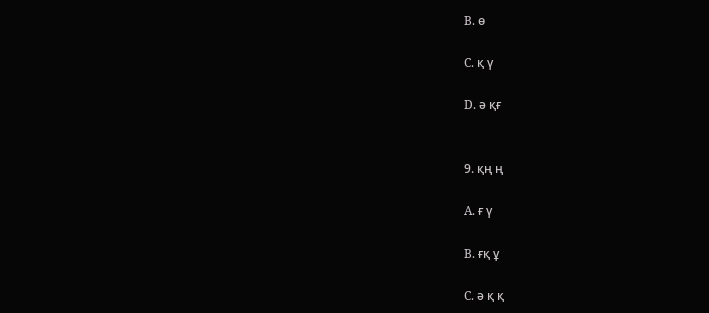B. ө

C. қ ү

D. ә қғ


9. қң ң

A. ғ ү

B. ғқ ұ

C. ә қ қ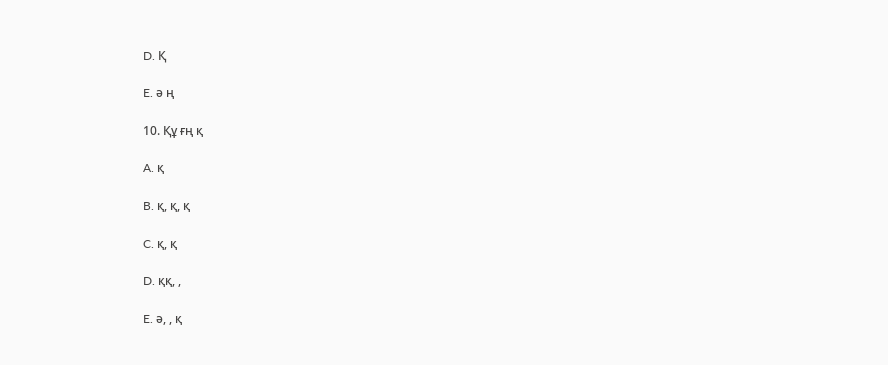D. Қ

E. ә ң

10. Құ ғң қ

A. қ

B. қ, қ, қ

C. қ, қ

D. ққ, ,

E. ә, , қ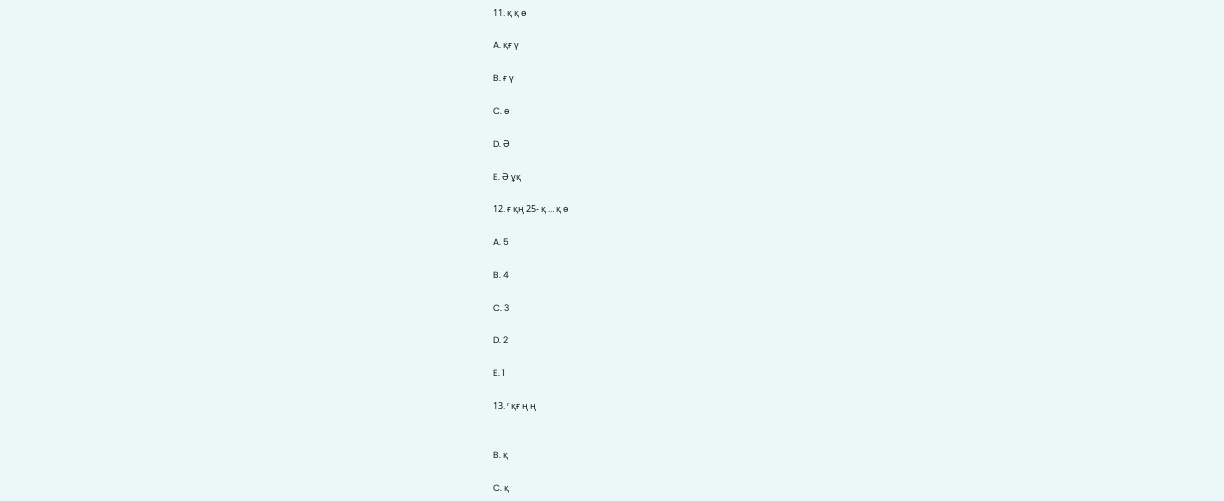11. қ қ ө

A. қғ ү

B. ғ ү

C. ө

D. Ә

E. Ә ұқ

12. ғ қң 25- қ ... қ ө

A. 5

B. 4

C. 3

D. 2

E. 1

13. ʳ қғ ң ң


B. қ

C. қ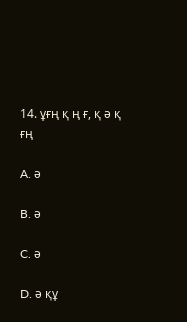14. ұғң қ ң ғ, қ ә қ ғң

A. ә

B. ә

C. ә

D. ә құ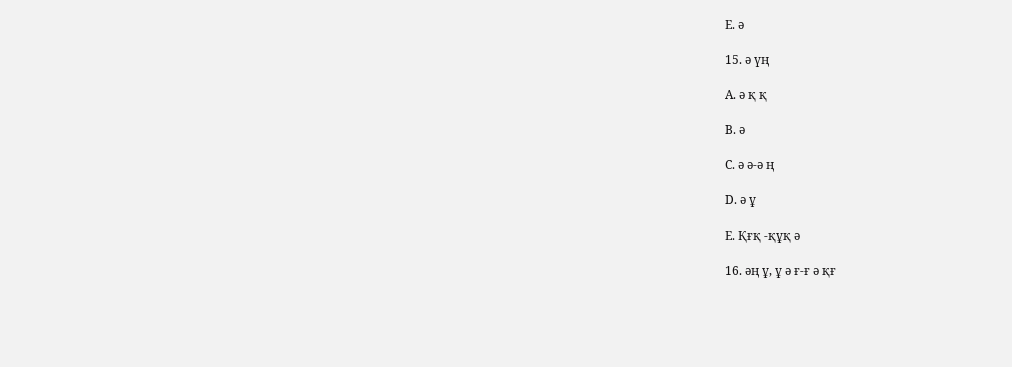E. ә

15. ә үң

A. ә қ қ

B. ә

C. ә ә-ә ң

D. ә ұ

E. Қғқ -құқ ә

16. әң ұ, ұ ә ғ-ғ ә қғ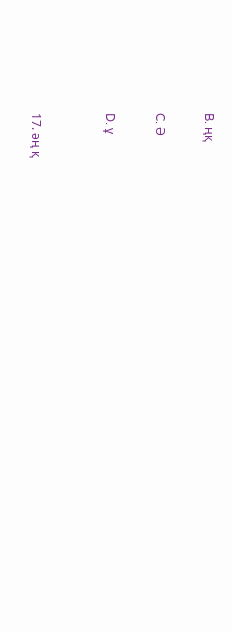B. ңқ

C. Ә

D. ұ


17. әң қ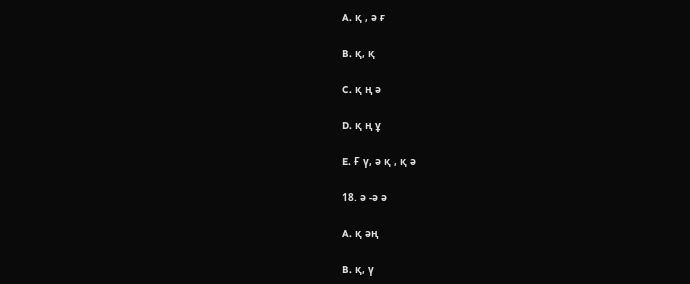A. қ , ә ғ

B. қ, қ

C. қ ң ә

D. қ ң ұ

E. Ғ ү, ә қ , қ ә

18. ә -ә ә

A. қ әң

B. қ, ү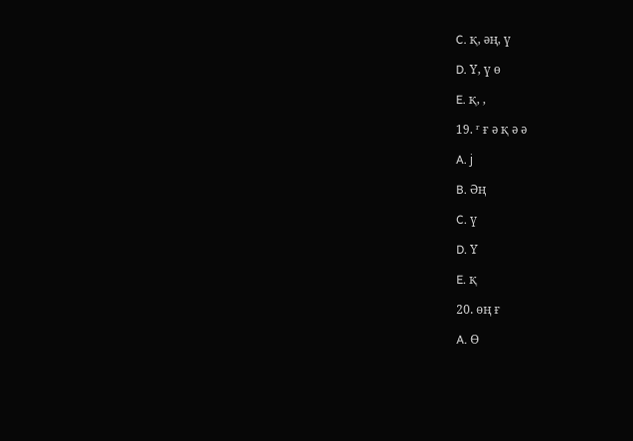C. қ, әң, ү

D. Ү, ү ө

E. қ, ,

19. ʳ ғ ә қ ә ә

A. ϳ

B. Әң

C. ү

D. Ү

E. қ

20. өң ғ

A. Ө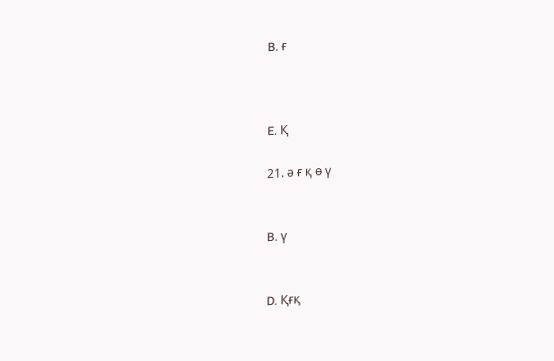B. ғ



E. Қ

21. ә ғ қ ө ү


B. ү


D. Қғқ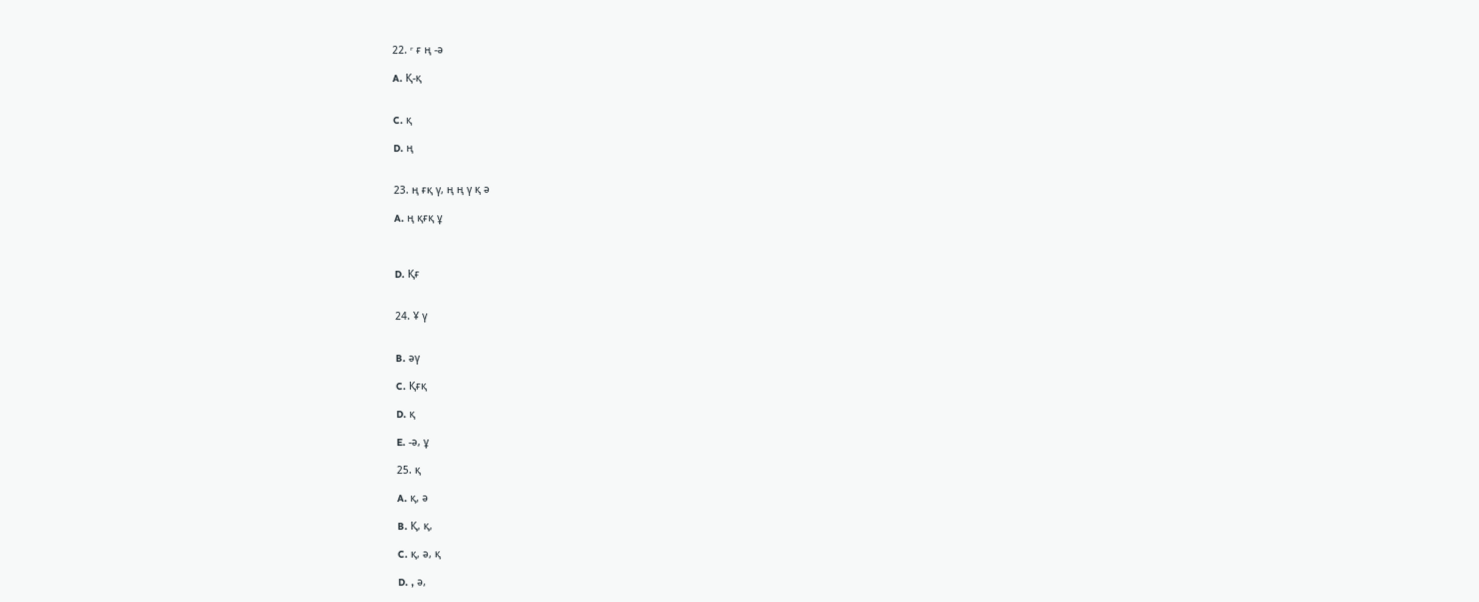22. ʳ ғ ң -ә

A. Қ-қ


C. қ

D. ң


23. ң ғқ ү, ң ң ү қ ә

A. ң қғқ ұ



D. Қғ


24. Ұ ү


B. әү

C. Қғқ

D. қ

E. -ә, ұ

25. қ

A. қ, ә

B. Қ, қ,

C. қ, ә, қ

D. , ә,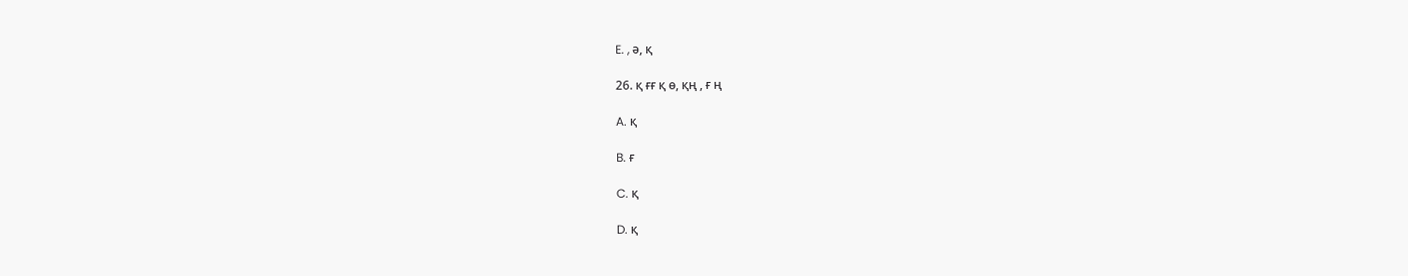E. , ә, қ

26. қ ғғ қ ө, қң , ғ ң

A. қ

B. ғ

C. қ

D. қ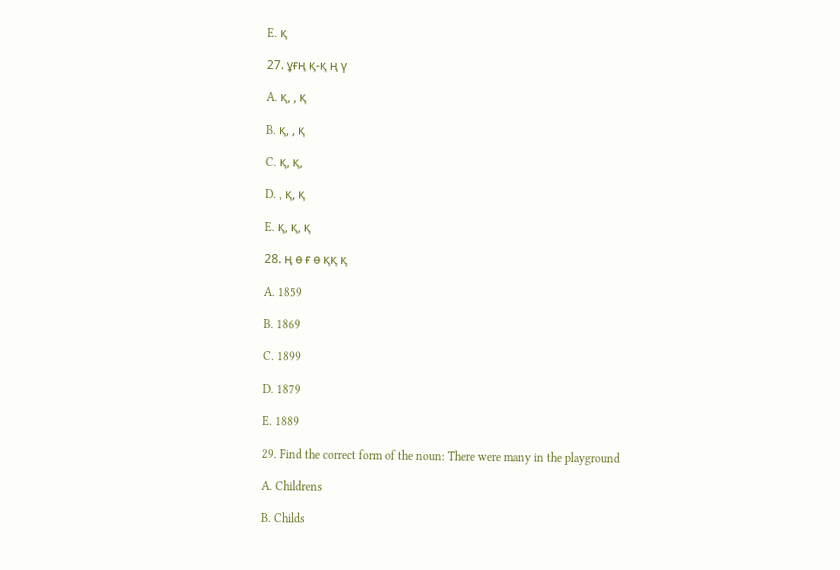E. қ

27. ұғң қ-қ ң ү

A. қ, , қ

B. қ, , қ

C. қ, қ,

D. , қ, қ

E. қ, қ, қ

28. ң ө ғ ө ққ қ

A. 1859

B. 1869

C. 1899

D. 1879

E. 1889

29. Find the correct form of the noun: There were many in the playground

A. Childrens

B. Childs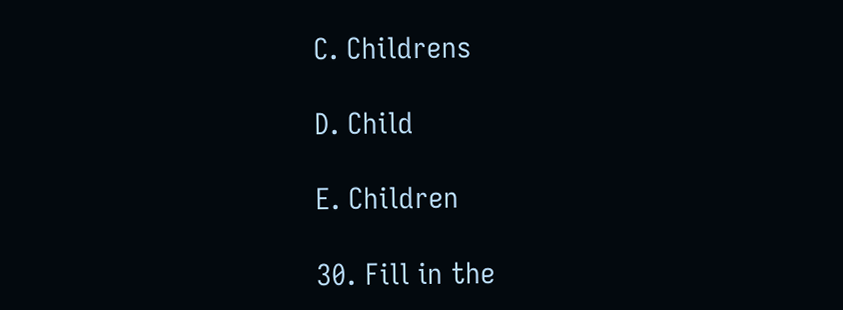C. Childrens

D. Child

E. Children

30. Fill in the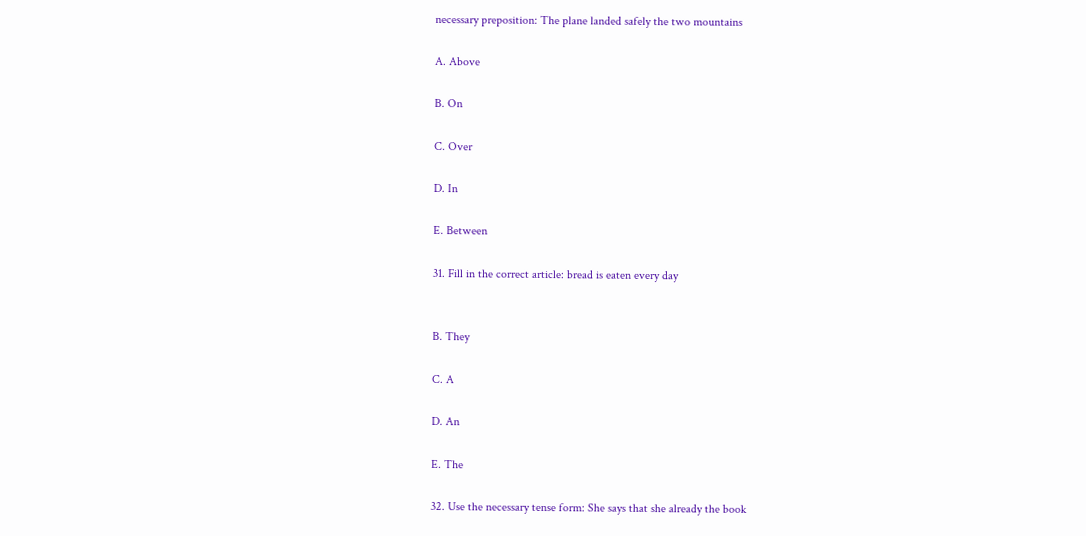necessary preposition: The plane landed safely the two mountains

A. Above

B. On

C. Over

D. In

E. Between

31. Fill in the correct article: bread is eaten every day


B. They

C. A

D. An

E. The

32. Use the necessary tense form: She says that she already the book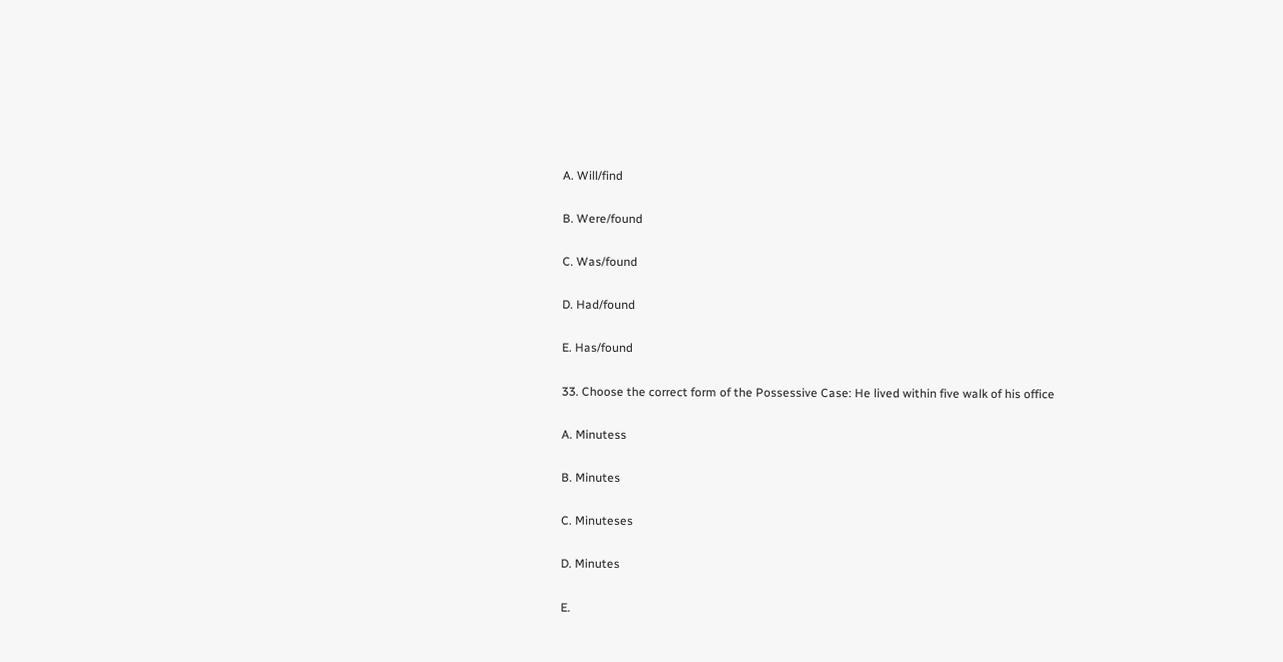A. Will/find

B. Were/found

C. Was/found

D. Had/found

E. Has/found

33. Choose the correct form of the Possessive Case: He lived within five walk of his office

A. Minutess

B. Minutes

C. Minuteses

D. Minutes

E.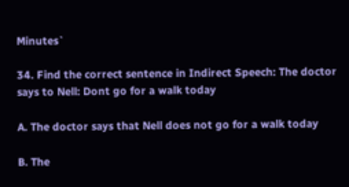Minutes`

34. Find the correct sentence in Indirect Speech: The doctor says to Nell: Dont go for a walk today

A. The doctor says that Nell does not go for a walk today

B. The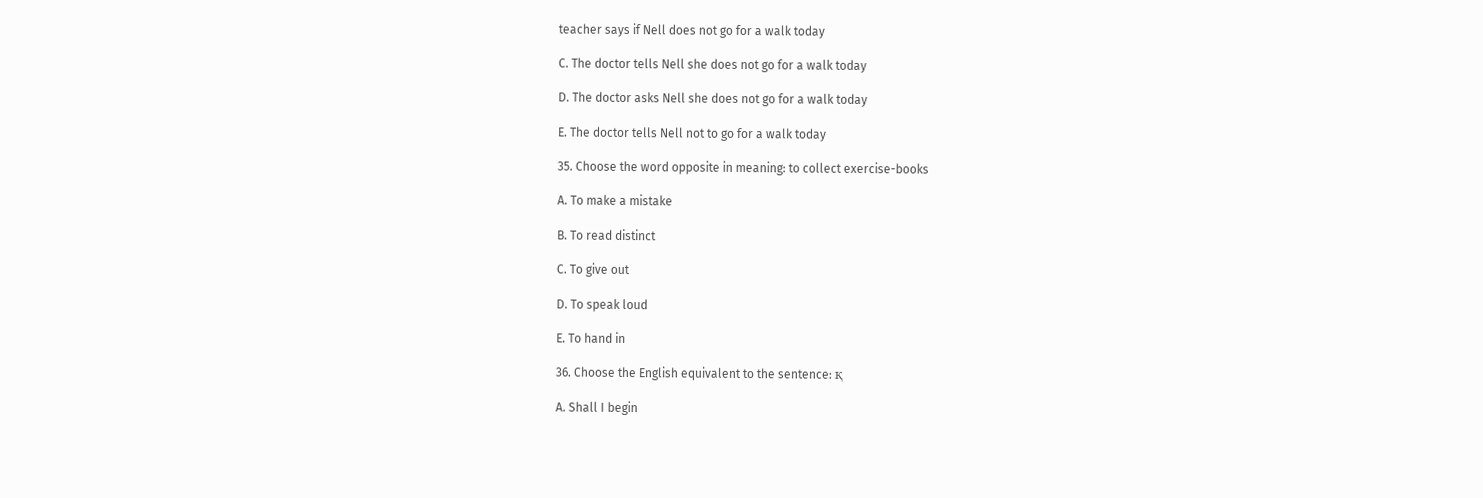teacher says if Nell does not go for a walk today

C. The doctor tells Nell she does not go for a walk today

D. The doctor asks Nell she does not go for a walk today

E. The doctor tells Nell not to go for a walk today

35. Choose the word opposite in meaning: to collect exercise-books

A. To make a mistake

B. To read distinct

C. To give out

D. To speak loud

E. To hand in

36. Choose the English equivalent to the sentence: қ

A. Shall I begin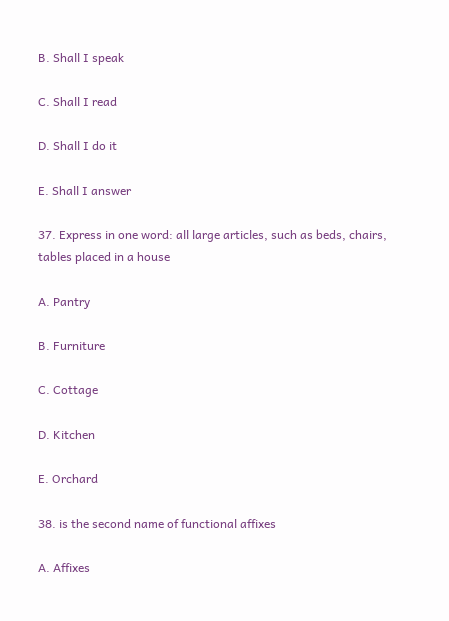B. Shall I speak

C. Shall I read

D. Shall I do it

E. Shall I answer

37. Express in one word: all large articles, such as beds, chairs, tables placed in a house

A. Pantry

B. Furniture

C. Cottage

D. Kitchen

E. Orchard

38. is the second name of functional affixes

A. Affixes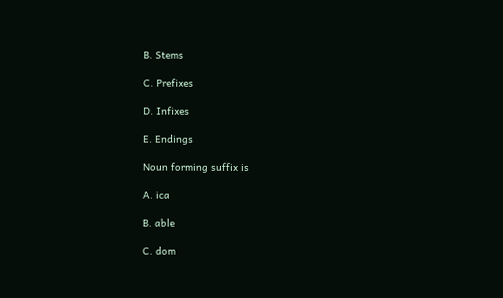B. Stems

C. Prefixes

D. Infixes

E. Endings

Noun forming suffix is

A. ica

B. able

C. dom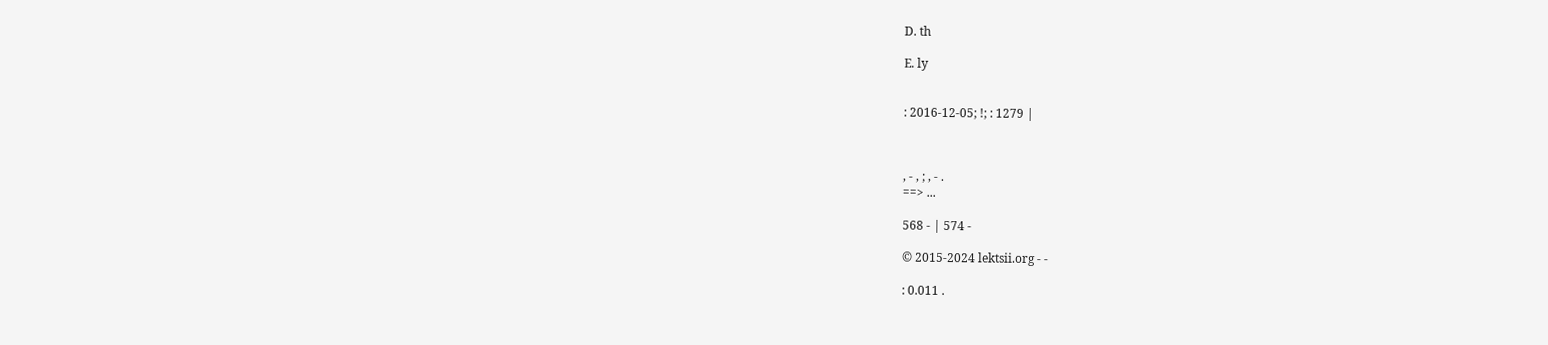D. th

E. ly


: 2016-12-05; !; : 1279 |



, - , ; , - .
==> ...

568 - | 574 -

© 2015-2024 lektsii.org - -

: 0.011 .